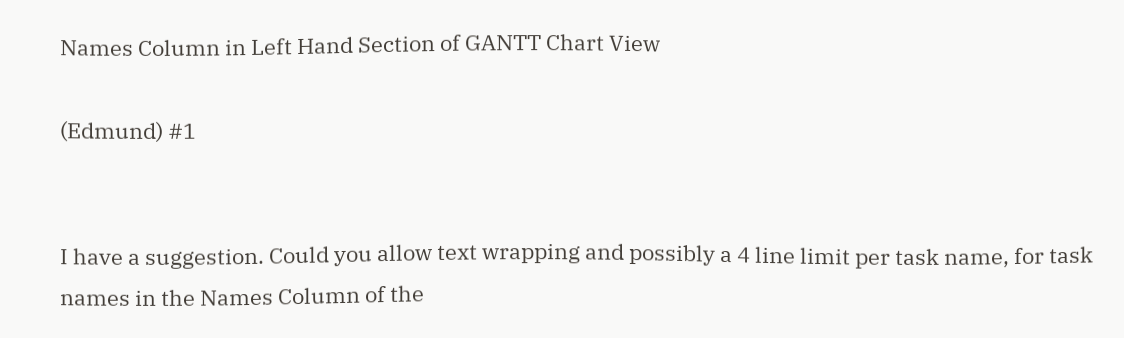Names Column in Left Hand Section of GANTT Chart View

(Edmund) #1


I have a suggestion. Could you allow text wrapping and possibly a 4 line limit per task name, for task names in the Names Column of the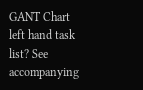GANT Chart left hand task list? See accompanying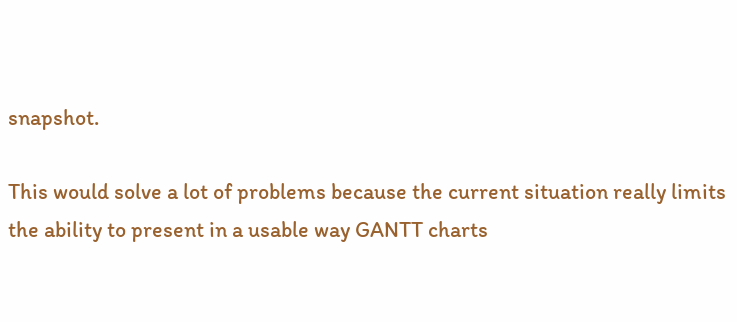snapshot.

This would solve a lot of problems because the current situation really limits the ability to present in a usable way GANTT charts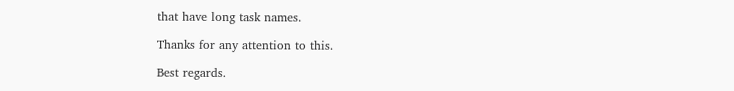that have long task names.

Thanks for any attention to this.

Best regards.